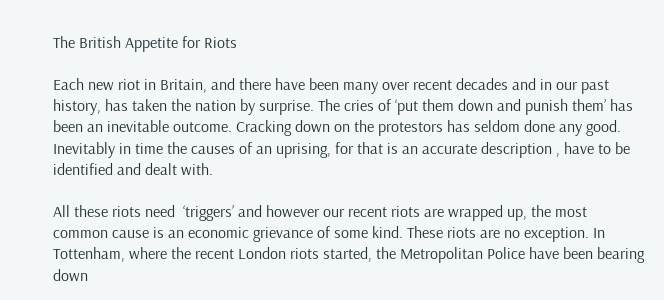The British Appetite for Riots

Each new riot in Britain, and there have been many over recent decades and in our past history, has taken the nation by surprise. The cries of ‘put them down and punish them’ has been an inevitable outcome. Cracking down on the protestors has seldom done any good. Inevitably in time the causes of an uprising, for that is an accurate description , have to be identified and dealt with.

All these riots need  ‘triggers’ and however our recent riots are wrapped up, the most common cause is an economic grievance of some kind. These riots are no exception. In Tottenham, where the recent London riots started, the Metropolitan Police have been bearing down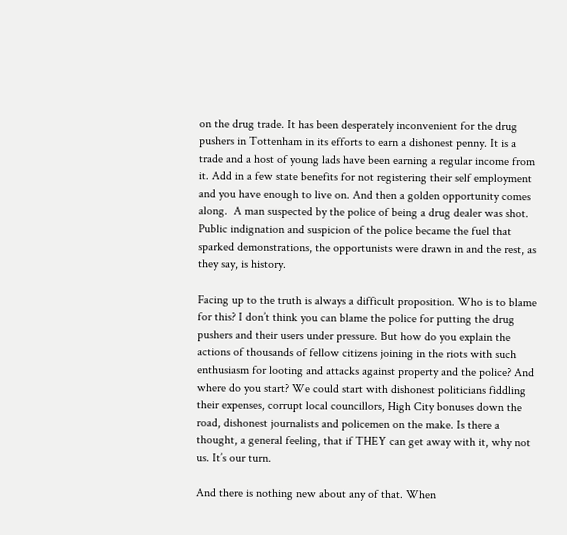on the drug trade. It has been desperately inconvenient for the drug pushers in Tottenham in its efforts to earn a dishonest penny. It is a trade and a host of young lads have been earning a regular income from it. Add in a few state benefits for not registering their self employment and you have enough to live on. And then a golden opportunity comes along.  A man suspected by the police of being a drug dealer was shot. Public indignation and suspicion of the police became the fuel that sparked demonstrations, the opportunists were drawn in and the rest, as they say, is history.

Facing up to the truth is always a difficult proposition. Who is to blame for this? I don’t think you can blame the police for putting the drug pushers and their users under pressure. But how do you explain the actions of thousands of fellow citizens joining in the riots with such enthusiasm for looting and attacks against property and the police? And where do you start? We could start with dishonest politicians fiddling their expenses, corrupt local councillors, High City bonuses down the road, dishonest journalists and policemen on the make. Is there a thought, a general feeling, that if THEY can get away with it, why not us. It’s our turn.

And there is nothing new about any of that. When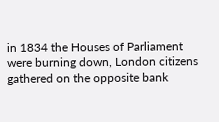in 1834 the Houses of Parliament were burning down, London citizens gathered on the opposite bank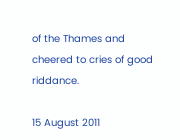of the Thames and cheered to cries of good riddance.

15 August 2011